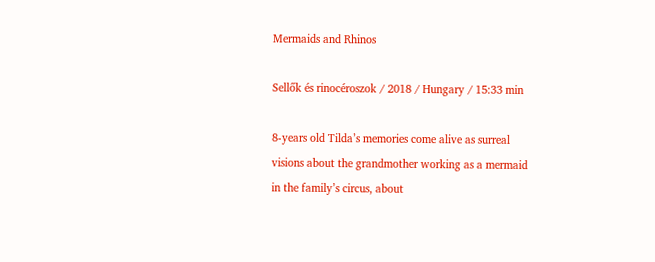Mermaids and Rhinos

Sellők és rinocéroszok / 2018 / Hungary / 15:33 min

8-years old Tilda’s memories come alive as surreal visions about the grandmother working as a mermaid in the family’s circus, about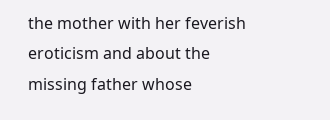the mother with her feverish eroticism and about the missing father whose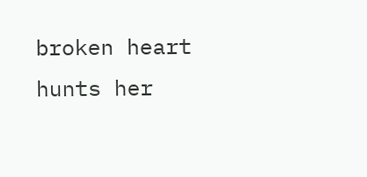broken heart hunts her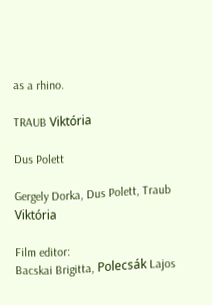as a rhino.

TRAUB Viktória

Dus Polett

Gergely Dorka, Dus Polett, Traub Viktória

Film editor:
Bacskai Brigitta, Polecsák Lajos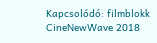Kapcsolódó: filmblokk
CineNewWave 2018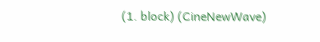(1. block) (CineNewWave)